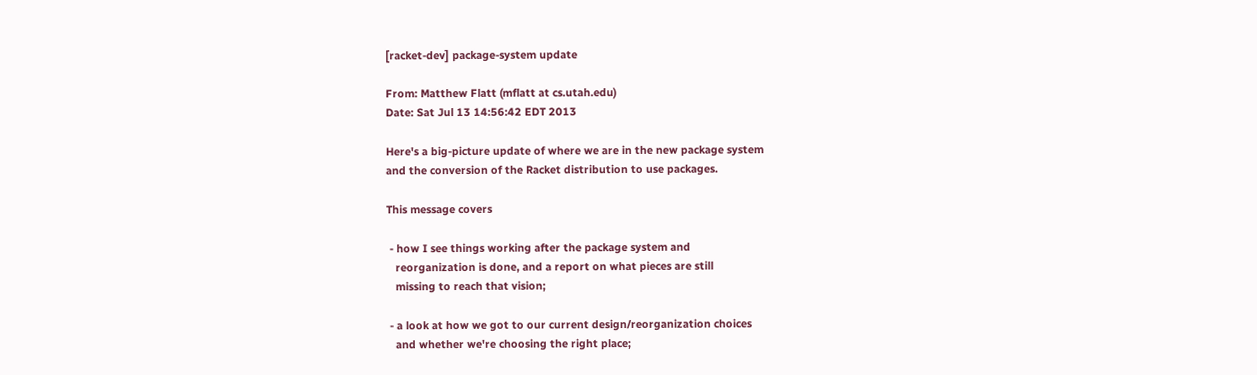[racket-dev] package-system update

From: Matthew Flatt (mflatt at cs.utah.edu)
Date: Sat Jul 13 14:56:42 EDT 2013

Here's a big-picture update of where we are in the new package system
and the conversion of the Racket distribution to use packages.

This message covers

 - how I see things working after the package system and
   reorganization is done, and a report on what pieces are still
   missing to reach that vision;

 - a look at how we got to our current design/reorganization choices
   and whether we're choosing the right place;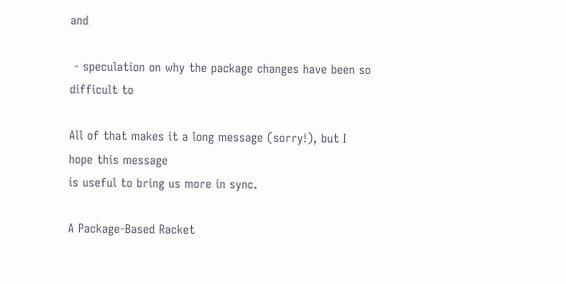and

 - speculation on why the package changes have been so difficult to

All of that makes it a long message (sorry!), but I hope this message
is useful to bring us more in sync.

A Package-Based Racket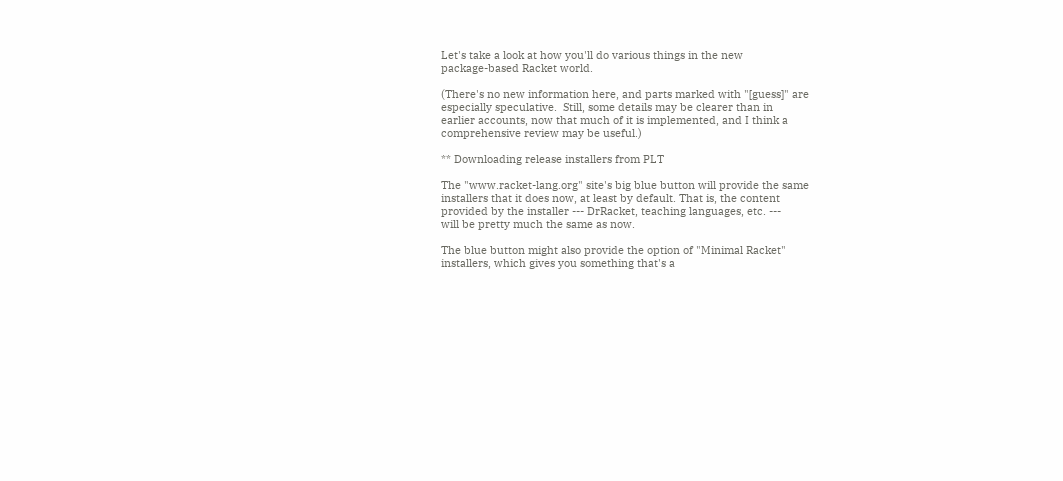Let's take a look at how you'll do various things in the new
package-based Racket world.

(There's no new information here, and parts marked with "[guess]" are
especially speculative.  Still, some details may be clearer than in
earlier accounts, now that much of it is implemented, and I think a
comprehensive review may be useful.)

** Downloading release installers from PLT

The "www.racket-lang.org" site's big blue button will provide the same
installers that it does now, at least by default. That is, the content
provided by the installer --- DrRacket, teaching languages, etc. ---
will be pretty much the same as now.

The blue button might also provide the option of "Minimal Racket"
installers, which gives you something that's a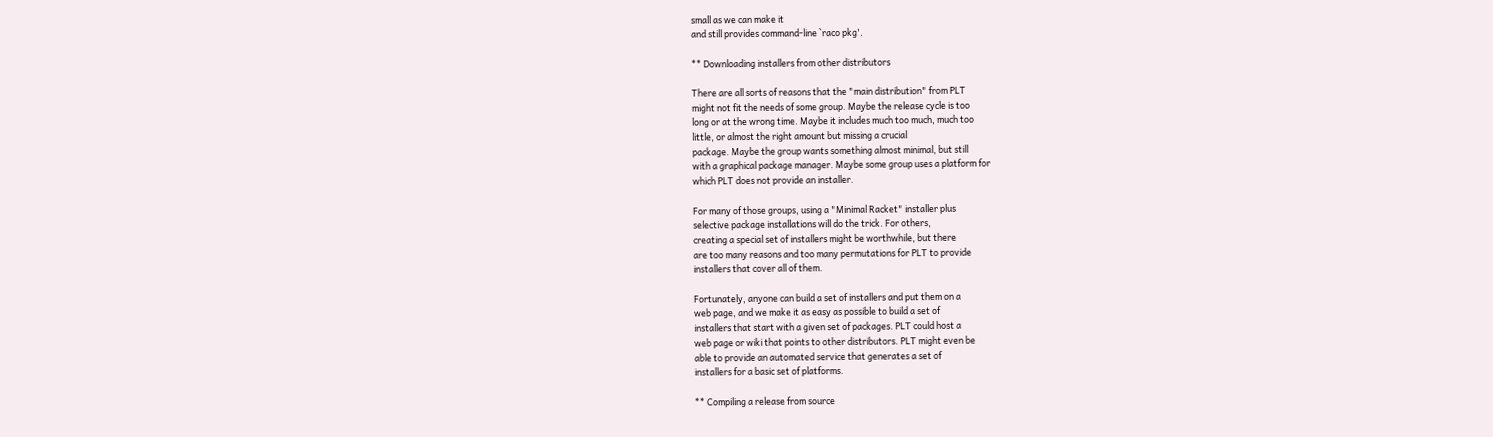small as we can make it
and still provides command-line `raco pkg'.

** Downloading installers from other distributors

There are all sorts of reasons that the "main distribution" from PLT
might not fit the needs of some group. Maybe the release cycle is too
long or at the wrong time. Maybe it includes much too much, much too
little, or almost the right amount but missing a crucial
package. Maybe the group wants something almost minimal, but still
with a graphical package manager. Maybe some group uses a platform for
which PLT does not provide an installer.

For many of those groups, using a "Minimal Racket" installer plus
selective package installations will do the trick. For others,
creating a special set of installers might be worthwhile, but there
are too many reasons and too many permutations for PLT to provide
installers that cover all of them.

Fortunately, anyone can build a set of installers and put them on a
web page, and we make it as easy as possible to build a set of
installers that start with a given set of packages. PLT could host a
web page or wiki that points to other distributors. PLT might even be
able to provide an automated service that generates a set of
installers for a basic set of platforms.

** Compiling a release from source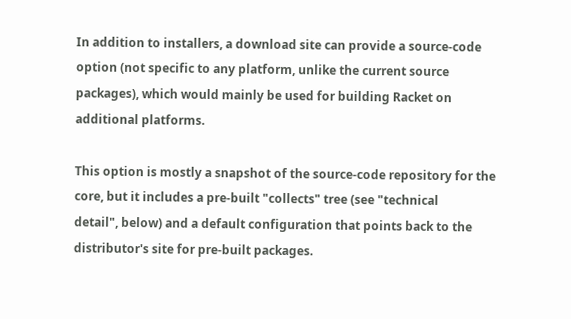In addition to installers, a download site can provide a source-code
option (not specific to any platform, unlike the current source
packages), which would mainly be used for building Racket on
additional platforms.

This option is mostly a snapshot of the source-code repository for the
core, but it includes a pre-built "collects" tree (see "technical
detail", below) and a default configuration that points back to the
distributor's site for pre-built packages.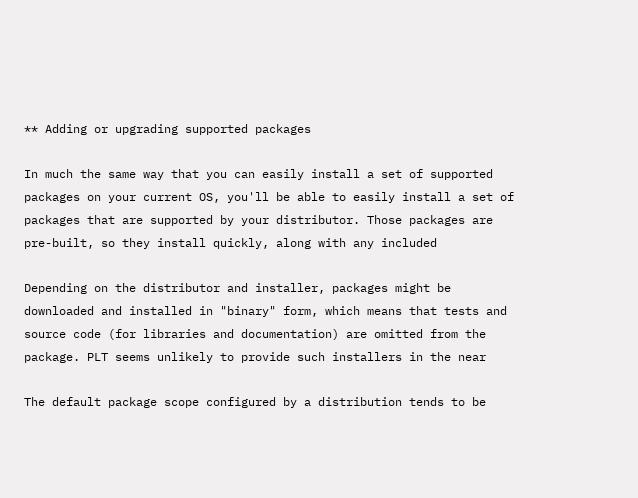** Adding or upgrading supported packages

In much the same way that you can easily install a set of supported
packages on your current OS, you'll be able to easily install a set of
packages that are supported by your distributor. Those packages are
pre-built, so they install quickly, along with any included

Depending on the distributor and installer, packages might be
downloaded and installed in "binary" form, which means that tests and
source code (for libraries and documentation) are omitted from the
package. PLT seems unlikely to provide such installers in the near

The default package scope configured by a distribution tends to be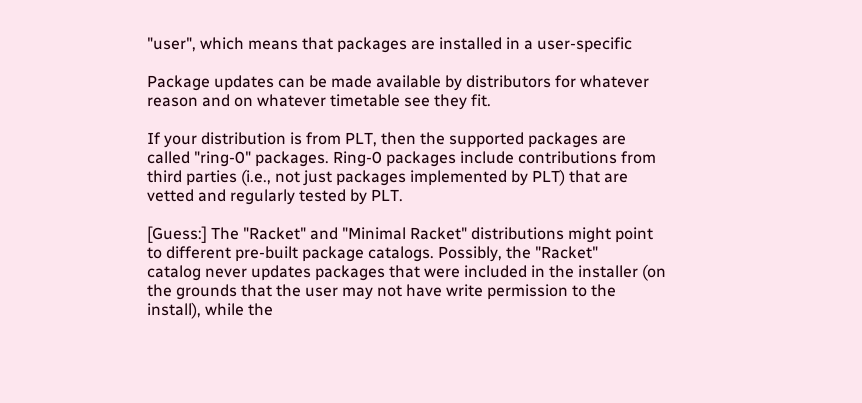"user", which means that packages are installed in a user-specific

Package updates can be made available by distributors for whatever
reason and on whatever timetable see they fit.

If your distribution is from PLT, then the supported packages are
called "ring-0" packages. Ring-0 packages include contributions from
third parties (i.e., not just packages implemented by PLT) that are
vetted and regularly tested by PLT.

[Guess:] The "Racket" and "Minimal Racket" distributions might point
to different pre-built package catalogs. Possibly, the "Racket"
catalog never updates packages that were included in the installer (on
the grounds that the user may not have write permission to the
install), while the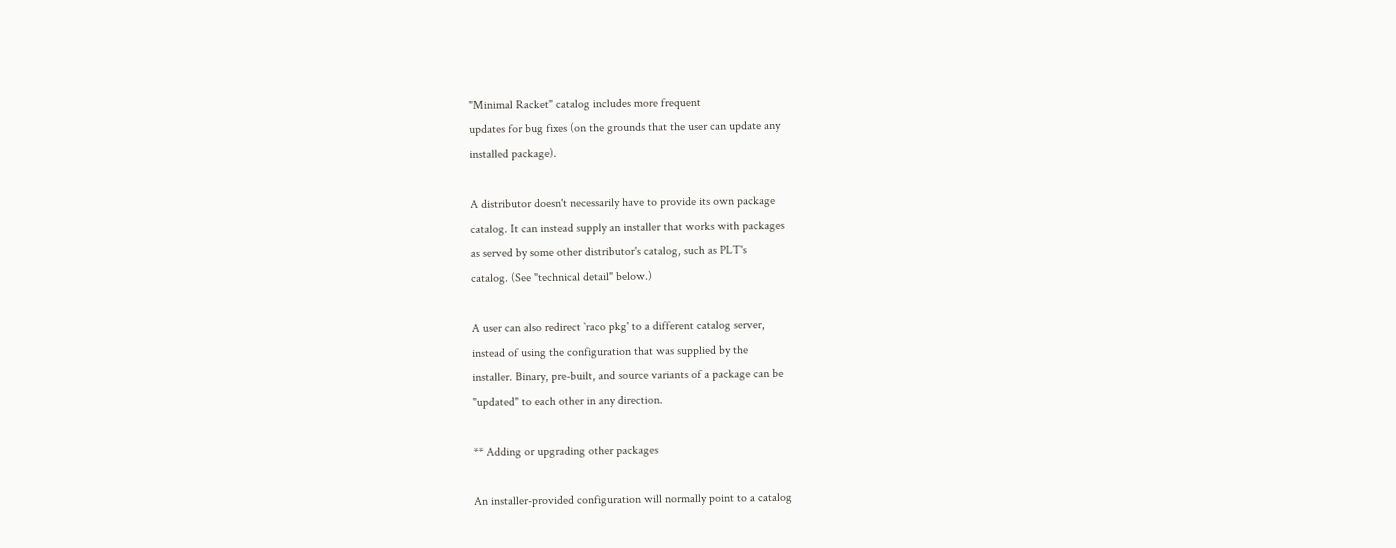"Minimal Racket" catalog includes more frequent
updates for bug fixes (on the grounds that the user can update any
installed package).

A distributor doesn't necessarily have to provide its own package
catalog. It can instead supply an installer that works with packages
as served by some other distributor's catalog, such as PLT's
catalog. (See "technical detail" below.)

A user can also redirect `raco pkg' to a different catalog server,
instead of using the configuration that was supplied by the
installer. Binary, pre-built, and source variants of a package can be
"updated" to each other in any direction.

** Adding or upgrading other packages

An installer-provided configuration will normally point to a catalog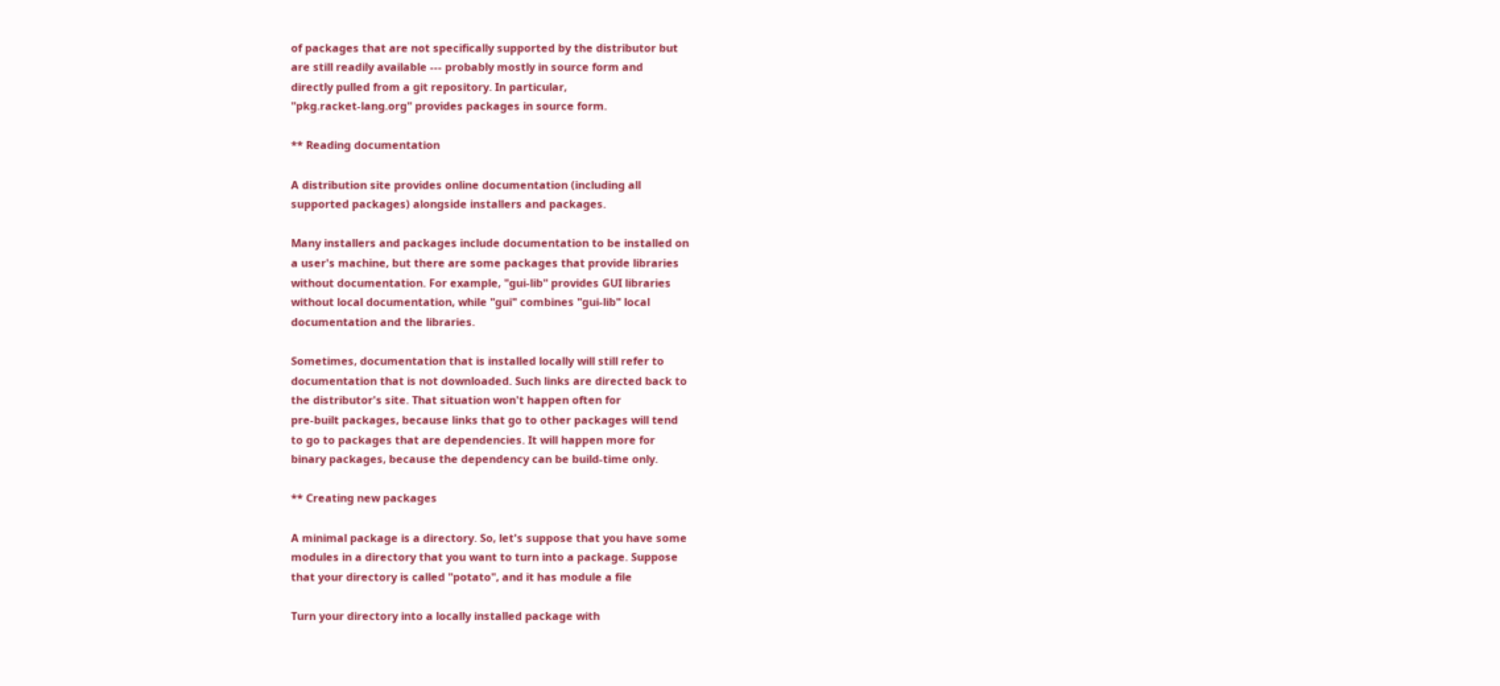of packages that are not specifically supported by the distributor but
are still readily available --- probably mostly in source form and
directly pulled from a git repository. In particular,
"pkg.racket-lang.org" provides packages in source form.

** Reading documentation

A distribution site provides online documentation (including all
supported packages) alongside installers and packages.

Many installers and packages include documentation to be installed on
a user's machine, but there are some packages that provide libraries
without documentation. For example, "gui-lib" provides GUI libraries
without local documentation, while "gui" combines "gui-lib" local
documentation and the libraries.

Sometimes, documentation that is installed locally will still refer to
documentation that is not downloaded. Such links are directed back to
the distributor's site. That situation won't happen often for
pre-built packages, because links that go to other packages will tend
to go to packages that are dependencies. It will happen more for
binary packages, because the dependency can be build-time only.

** Creating new packages

A minimal package is a directory. So, let's suppose that you have some
modules in a directory that you want to turn into a package. Suppose
that your directory is called "potato", and it has module a file

Turn your directory into a locally installed package with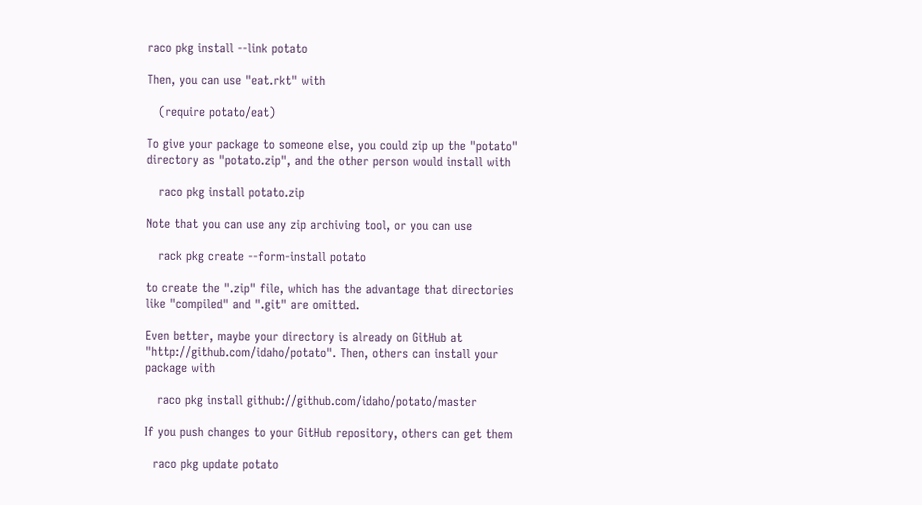raco pkg install --link potato

Then, you can use "eat.rkt" with

   (require potato/eat)

To give your package to someone else, you could zip up the "potato"
directory as "potato.zip", and the other person would install with

   raco pkg install potato.zip

Note that you can use any zip archiving tool, or you can use

   rack pkg create --form-install potato

to create the ".zip" file, which has the advantage that directories
like "compiled" and ".git" are omitted.

Even better, maybe your directory is already on GitHub at
"http://github.com/idaho/potato". Then, others can install your
package with

   raco pkg install github://github.com/idaho/potato/master

If you push changes to your GitHub repository, others can get them

  raco pkg update potato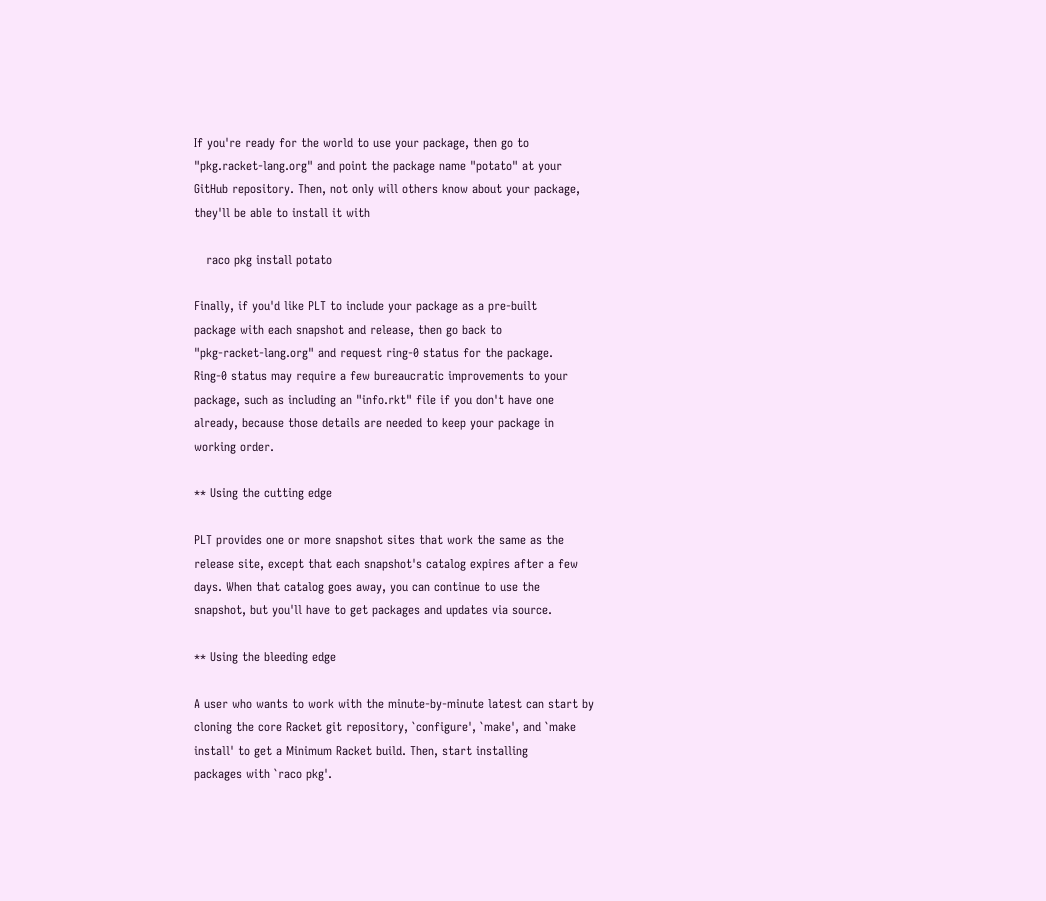If you're ready for the world to use your package, then go to
"pkg.racket-lang.org" and point the package name "potato" at your
GitHub repository. Then, not only will others know about your package,
they'll be able to install it with

   raco pkg install potato

Finally, if you'd like PLT to include your package as a pre-built
package with each snapshot and release, then go back to
"pkg-racket-lang.org" and request ring-0 status for the package.
Ring-0 status may require a few bureaucratic improvements to your
package, such as including an "info.rkt" file if you don't have one
already, because those details are needed to keep your package in
working order.

** Using the cutting edge

PLT provides one or more snapshot sites that work the same as the
release site, except that each snapshot's catalog expires after a few
days. When that catalog goes away, you can continue to use the
snapshot, but you'll have to get packages and updates via source.

** Using the bleeding edge

A user who wants to work with the minute-by-minute latest can start by
cloning the core Racket git repository, `configure', `make', and `make
install' to get a Minimum Racket build. Then, start installing
packages with `raco pkg'.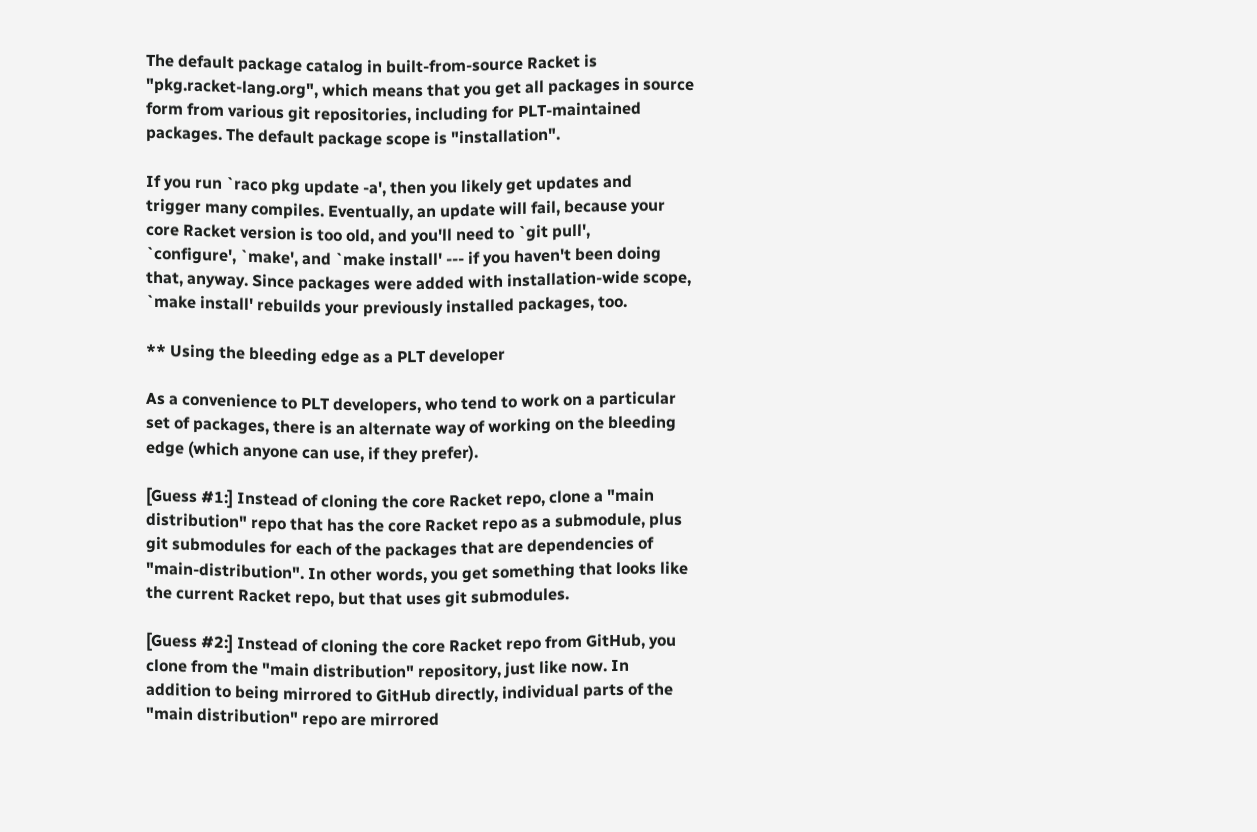The default package catalog in built-from-source Racket is
"pkg.racket-lang.org", which means that you get all packages in source
form from various git repositories, including for PLT-maintained
packages. The default package scope is "installation".

If you run `raco pkg update -a', then you likely get updates and
trigger many compiles. Eventually, an update will fail, because your
core Racket version is too old, and you'll need to `git pull',
`configure', `make', and `make install' --- if you haven't been doing
that, anyway. Since packages were added with installation-wide scope,
`make install' rebuilds your previously installed packages, too.

** Using the bleeding edge as a PLT developer

As a convenience to PLT developers, who tend to work on a particular
set of packages, there is an alternate way of working on the bleeding
edge (which anyone can use, if they prefer).

[Guess #1:] Instead of cloning the core Racket repo, clone a "main
distribution" repo that has the core Racket repo as a submodule, plus
git submodules for each of the packages that are dependencies of
"main-distribution". In other words, you get something that looks like
the current Racket repo, but that uses git submodules.

[Guess #2:] Instead of cloning the core Racket repo from GitHub, you
clone from the "main distribution" repository, just like now. In
addition to being mirrored to GitHub directly, individual parts of the
"main distribution" repo are mirrored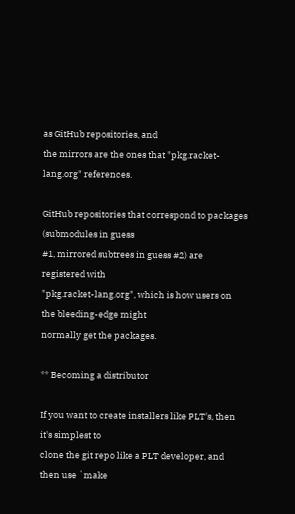as GitHub repositories, and
the mirrors are the ones that "pkg.racket-lang.org" references.

GitHub repositories that correspond to packages (submodules in guess
#1, mirrored subtrees in guess #2) are registered with
"pkg.racket-lang.org", which is how users on the bleeding-edge might
normally get the packages.

** Becoming a distributor

If you want to create installers like PLT's, then it's simplest to
clone the git repo like a PLT developer, and then use `make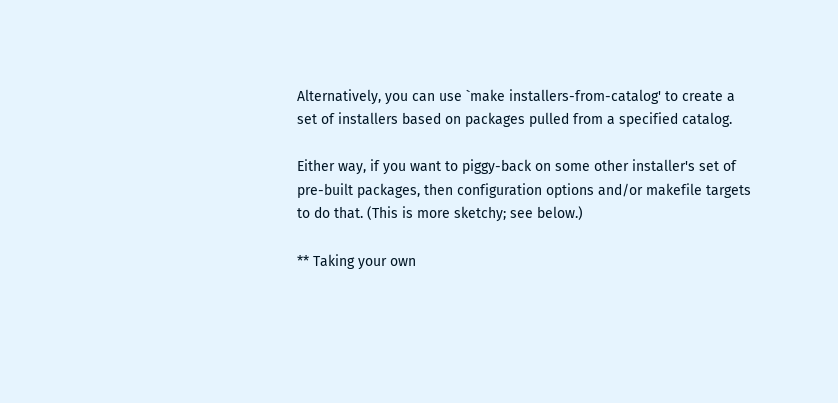Alternatively, you can use `make installers-from-catalog' to create a
set of installers based on packages pulled from a specified catalog.

Either way, if you want to piggy-back on some other installer's set of
pre-built packages, then configuration options and/or makefile targets
to do that. (This is more sketchy; see below.)

** Taking your own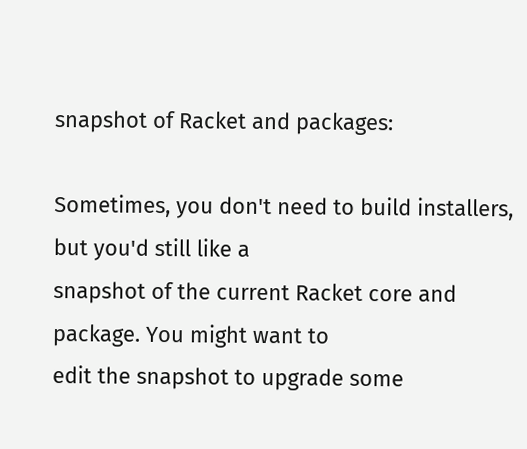snapshot of Racket and packages:

Sometimes, you don't need to build installers, but you'd still like a
snapshot of the current Racket core and package. You might want to
edit the snapshot to upgrade some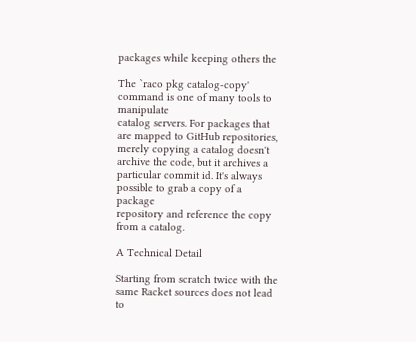packages while keeping others the

The `raco pkg catalog-copy' command is one of many tools to manipulate
catalog servers. For packages that are mapped to GitHub repositories,
merely copying a catalog doesn't archive the code, but it archives a
particular commit id. It's always possible to grab a copy of a package
repository and reference the copy from a catalog.

A Technical Detail

Starting from scratch twice with the same Racket sources does not lead
to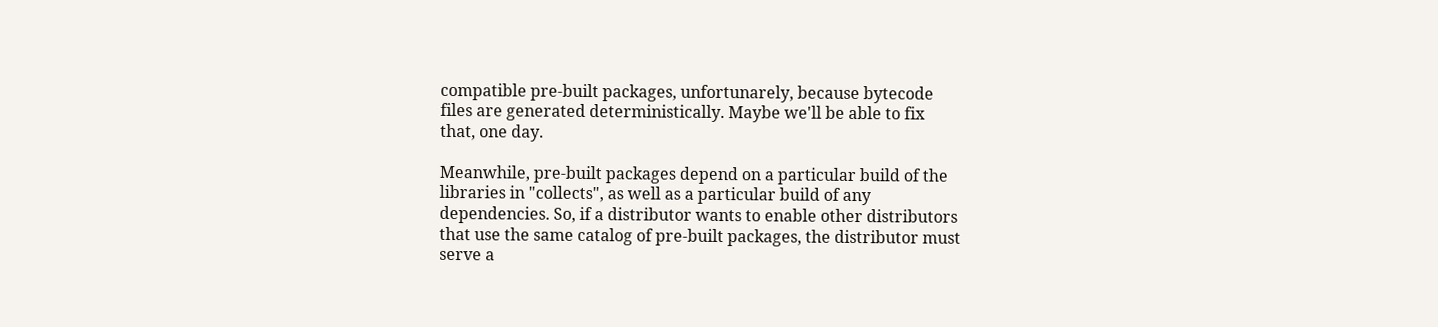compatible pre-built packages, unfortunarely, because bytecode
files are generated deterministically. Maybe we'll be able to fix
that, one day.

Meanwhile, pre-built packages depend on a particular build of the
libraries in "collects", as well as a particular build of any
dependencies. So, if a distributor wants to enable other distributors
that use the same catalog of pre-built packages, the distributor must
serve a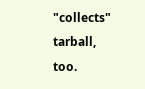"collects" tarball, too.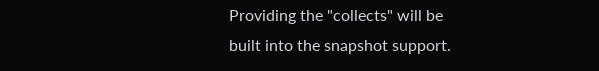Providing the "collects" will be
built into the snapshot support.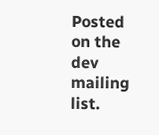Posted on the dev mailing list.